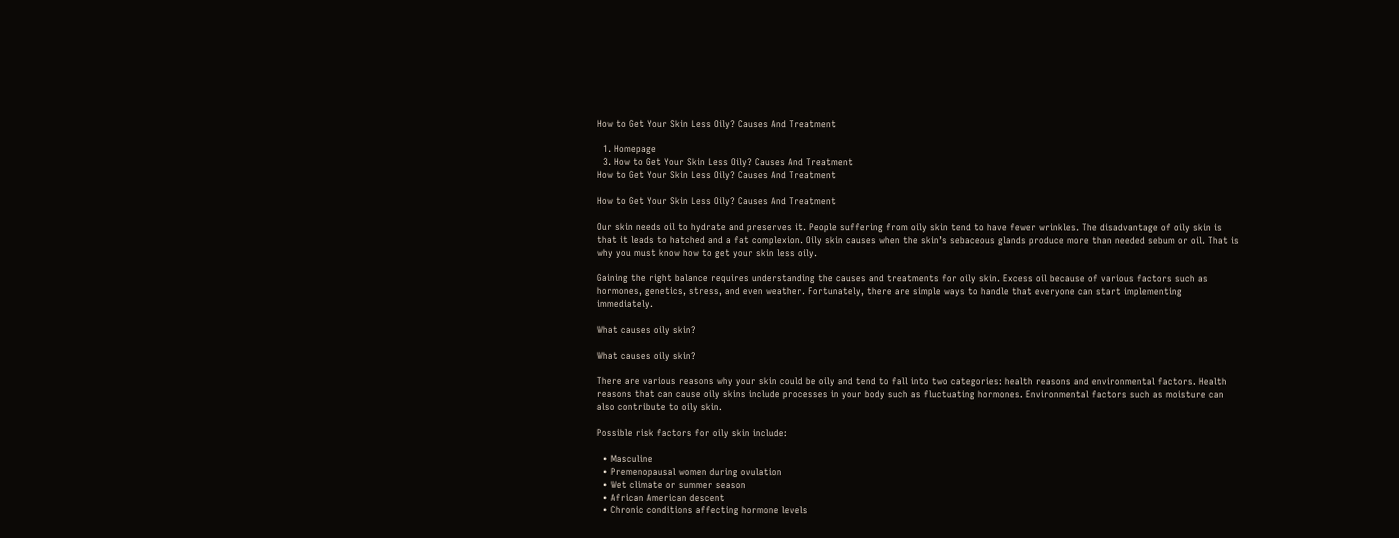How to Get Your Skin Less Oily? Causes And Treatment

  1. Homepage
  3. How to Get Your Skin Less Oily? Causes And Treatment
How to Get Your Skin Less Oily? Causes And Treatment

How to Get Your Skin Less Oily? Causes And Treatment

Our skin needs oil to hydrate and preserves it. People suffering from oily skin tend to have fewer wrinkles. The disadvantage of oily skin is that it leads to hatched and a fat complexion. Oily skin causes when the skin’s sebaceous glands produce more than needed sebum or oil. That is why you must know how to get your skin less oily.

Gaining the right balance requires understanding the causes and treatments for oily skin. Excess oil because of various factors such as hormones, genetics, stress, and even weather. Fortunately, there are simple ways to handle that everyone can start implementing immediately.

What causes oily skin?

What causes oily skin?

There are various reasons why your skin could be oily and tend to fall into two categories: health reasons and environmental factors. Health reasons that can cause oily skins include processes in your body such as fluctuating hormones. Environmental factors such as moisture can also contribute to oily skin.

Possible risk factors for oily skin include:

  • Masculine
  • Premenopausal women during ovulation
  • Wet climate or summer season
  • African American descent
  • Chronic conditions affecting hormone levels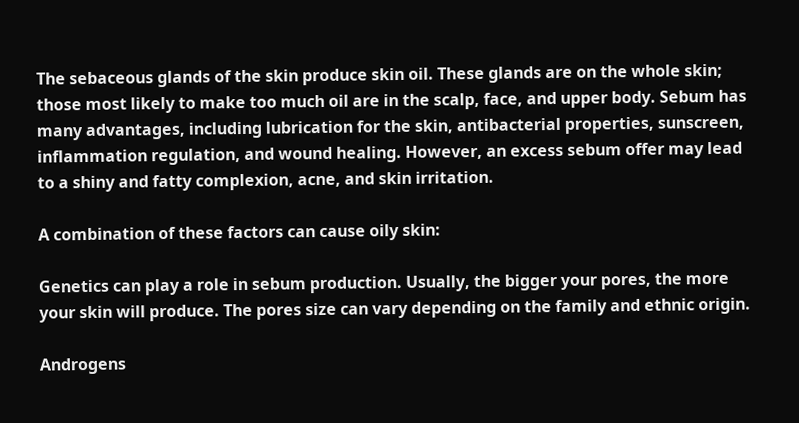The sebaceous glands of the skin produce skin oil. These glands are on the whole skin; those most likely to make too much oil are in the scalp, face, and upper body. Sebum has many advantages, including lubrication for the skin, antibacterial properties, sunscreen, inflammation regulation, and wound healing. However, an excess sebum offer may lead to a shiny and fatty complexion, acne, and skin irritation.

A combination of these factors can cause oily skin:

Genetics can play a role in sebum production. Usually, the bigger your pores, the more your skin will produce. The pores size can vary depending on the family and ethnic origin.

Androgens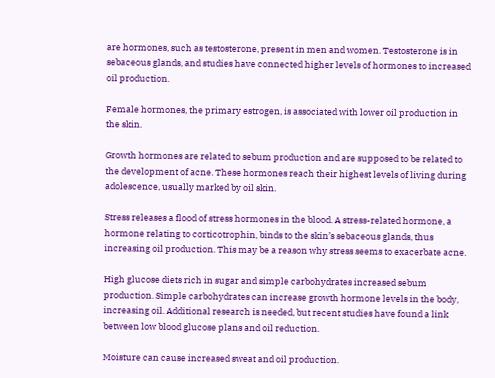are hormones, such as testosterone, present in men and women. Testosterone is in sebaceous glands, and studies have connected higher levels of hormones to increased oil production.

Female hormones, the primary estrogen, is associated with lower oil production in the skin.

Growth hormones are related to sebum production and are supposed to be related to the development of acne. These hormones reach their highest levels of living during adolescence, usually marked by oil skin.

Stress releases a flood of stress hormones in the blood. A stress-related hormone, a hormone relating to corticotrophin, binds to the skin’s sebaceous glands, thus increasing oil production. This may be a reason why stress seems to exacerbate acne.

High glucose diets rich in sugar and simple carbohydrates increased sebum production. Simple carbohydrates can increase growth hormone levels in the body, increasing oil. Additional research is needed, but recent studies have found a link between low blood glucose plans and oil reduction.

Moisture can cause increased sweat and oil production.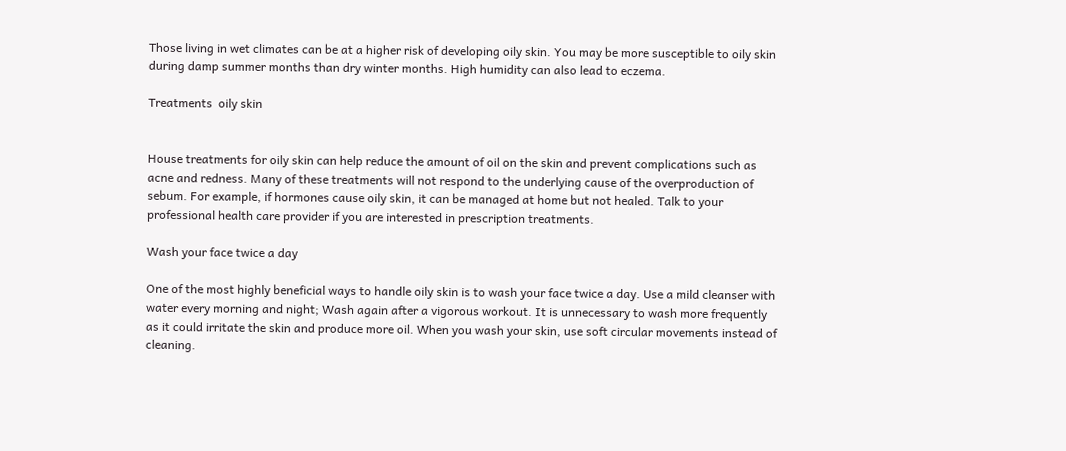Those living in wet climates can be at a higher risk of developing oily skin. You may be more susceptible to oily skin during damp summer months than dry winter months. High humidity can also lead to eczema.

Treatments  oily skin


House treatments for oily skin can help reduce the amount of oil on the skin and prevent complications such as acne and redness. Many of these treatments will not respond to the underlying cause of the overproduction of sebum. For example, if hormones cause oily skin, it can be managed at home but not healed. Talk to your professional health care provider if you are interested in prescription treatments.

Wash your face twice a day

One of the most highly beneficial ways to handle oily skin is to wash your face twice a day. Use a mild cleanser with water every morning and night; Wash again after a vigorous workout. It is unnecessary to wash more frequently as it could irritate the skin and produce more oil. When you wash your skin, use soft circular movements instead of cleaning.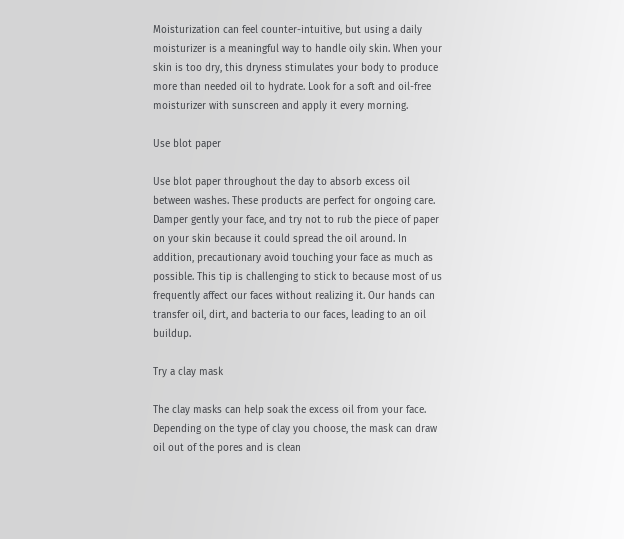Moisturization can feel counter-intuitive, but using a daily moisturizer is a meaningful way to handle oily skin. When your skin is too dry, this dryness stimulates your body to produce more than needed oil to hydrate. Look for a soft and oil-free moisturizer with sunscreen and apply it every morning.

Use blot paper

Use blot paper throughout the day to absorb excess oil between washes. These products are perfect for ongoing care. Damper gently your face, and try not to rub the piece of paper on your skin because it could spread the oil around. In addition, precautionary avoid touching your face as much as possible. This tip is challenging to stick to because most of us frequently affect our faces without realizing it. Our hands can transfer oil, dirt, and bacteria to our faces, leading to an oil buildup.

Try a clay mask

The clay masks can help soak the excess oil from your face. Depending on the type of clay you choose, the mask can draw oil out of the pores and is clean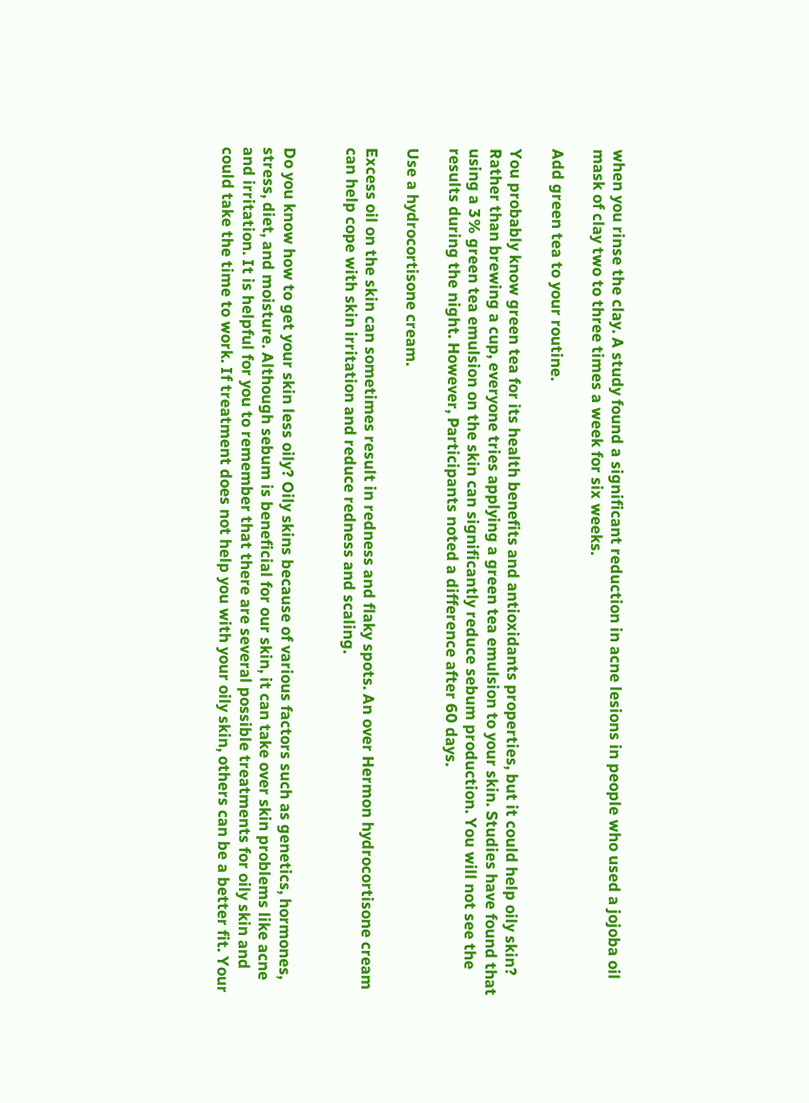when you rinse the clay. A study found a significant reduction in acne lesions in people who used a jojoba oil mask of clay two to three times a week for six weeks.

Add green tea to your routine.

You probably know green tea for its health benefits and antioxidants properties, but it could help oily skin? Rather than brewing a cup, everyone tries applying a green tea emulsion to your skin. Studies have found that using a 3% green tea emulsion on the skin can significantly reduce sebum production. You will not see the results during the night. However, Participants noted a difference after 60 days.

Use a hydrocortisone cream.

Excess oil on the skin can sometimes result in redness and flaky spots. An over Hermon hydrocortisone cream can help cope with skin irritation and reduce redness and scaling.


Do you know how to get your skin less oily? Oily skins because of various factors such as genetics, hormones, stress, diet, and moisture. Although sebum is beneficial for our skin, it can take over skin problems like acne and irritation. It is helpful for you to remember that there are several possible treatments for oily skin and could take the time to work. If treatment does not help you with your oily skin, others can be a better fit. Your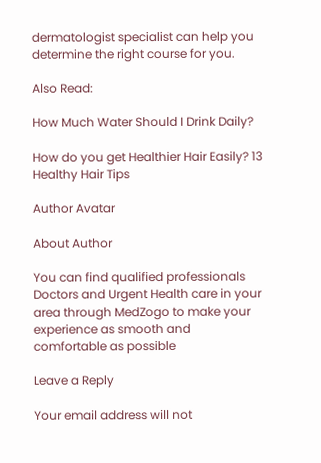dermatologist specialist can help you determine the right course for you.

Also Read:

How Much Water Should I Drink Daily?

How do you get Healthier Hair Easily? 13 Healthy Hair Tips

Author Avatar

About Author

You can find qualified professionals Doctors and Urgent Health care in your area through MedZogo to make your experience as smooth and comfortable as possible

Leave a Reply

Your email address will not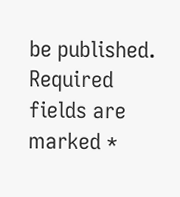be published. Required fields are marked *